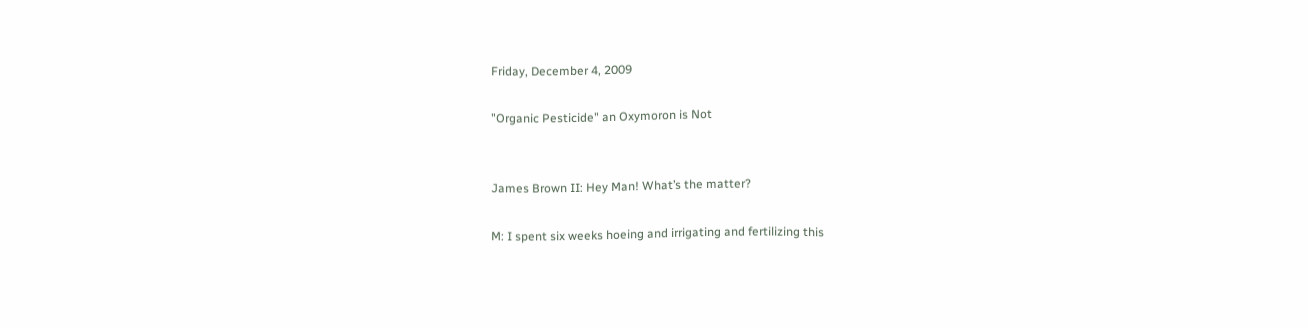Friday, December 4, 2009

"Organic Pesticide" an Oxymoron is Not


James Brown II: Hey Man! What’s the matter?

M: I spent six weeks hoeing and irrigating and fertilizing this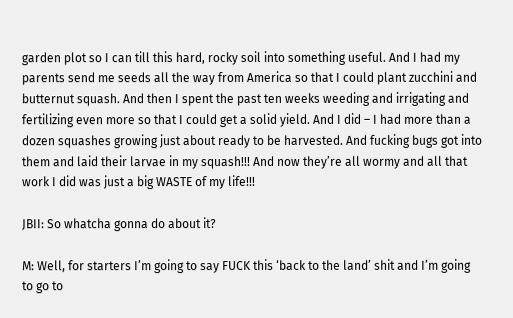garden plot so I can till this hard, rocky soil into something useful. And I had my parents send me seeds all the way from America so that I could plant zucchini and butternut squash. And then I spent the past ten weeks weeding and irrigating and fertilizing even more so that I could get a solid yield. And I did – I had more than a dozen squashes growing just about ready to be harvested. And fucking bugs got into them and laid their larvae in my squash!!! And now they’re all wormy and all that work I did was just a big WASTE of my life!!!

JBII: So whatcha gonna do about it?

M: Well, for starters I’m going to say FUCK this ‘back to the land’ shit and I’m going to go to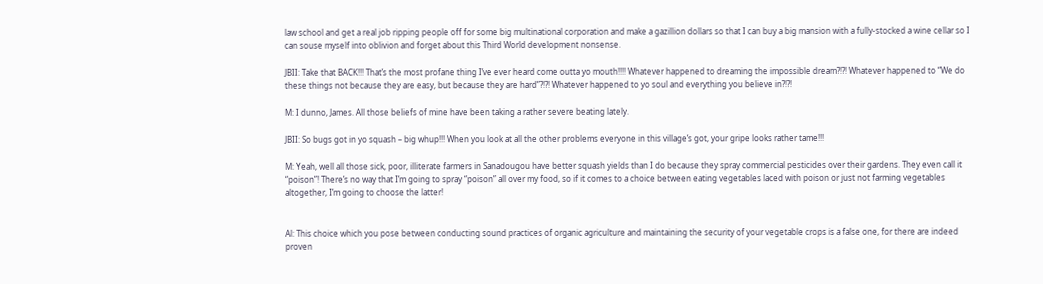law school and get a real job ripping people off for some big multinational corporation and make a gazillion dollars so that I can buy a big mansion with a fully-stocked a wine cellar so I can souse myself into oblivion and forget about this Third World development nonsense.

JBII: Take that BACK!!! That’s the most profane thing I’ve ever heard come outta yo mouth!!!! Whatever happened to dreaming the impossible dream?!?! Whatever happened to “We do these things not because they are easy, but because they are hard”?!?! Whatever happened to yo soul and everything you believe in?!?!

M: I dunno, James. All those beliefs of mine have been taking a rather severe beating lately.

JBII: So bugs got in yo squash – big whup!!! When you look at all the other problems everyone in this village’s got, your gripe looks rather tame!!!

M: Yeah, well all those sick, poor, illiterate farmers in Sanadougou have better squash yields than I do because they spray commercial pesticides over their gardens. They even call it “poison”! There’s no way that I’m going to spray “poison” all over my food, so if it comes to a choice between eating vegetables laced with poison or just not farming vegetables altogether, I’m going to choose the latter!


Al: This choice which you pose between conducting sound practices of organic agriculture and maintaining the security of your vegetable crops is a false one, for there are indeed proven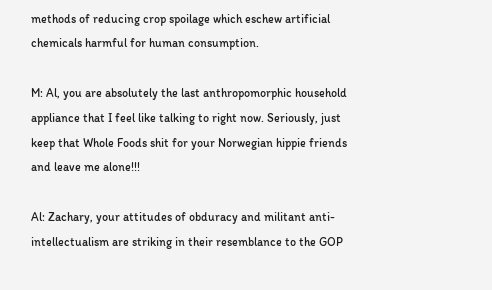methods of reducing crop spoilage which eschew artificial chemicals harmful for human consumption.

M: Al, you are absolutely the last anthropomorphic household appliance that I feel like talking to right now. Seriously, just keep that Whole Foods shit for your Norwegian hippie friends and leave me alone!!!

Al: Zachary, your attitudes of obduracy and militant anti-intellectualism are striking in their resemblance to the GOP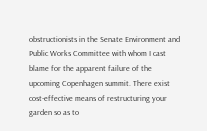obstructionists in the Senate Environment and Public Works Committee with whom I cast blame for the apparent failure of the upcoming Copenhagen summit. There exist cost-effective means of restructuring your garden so as to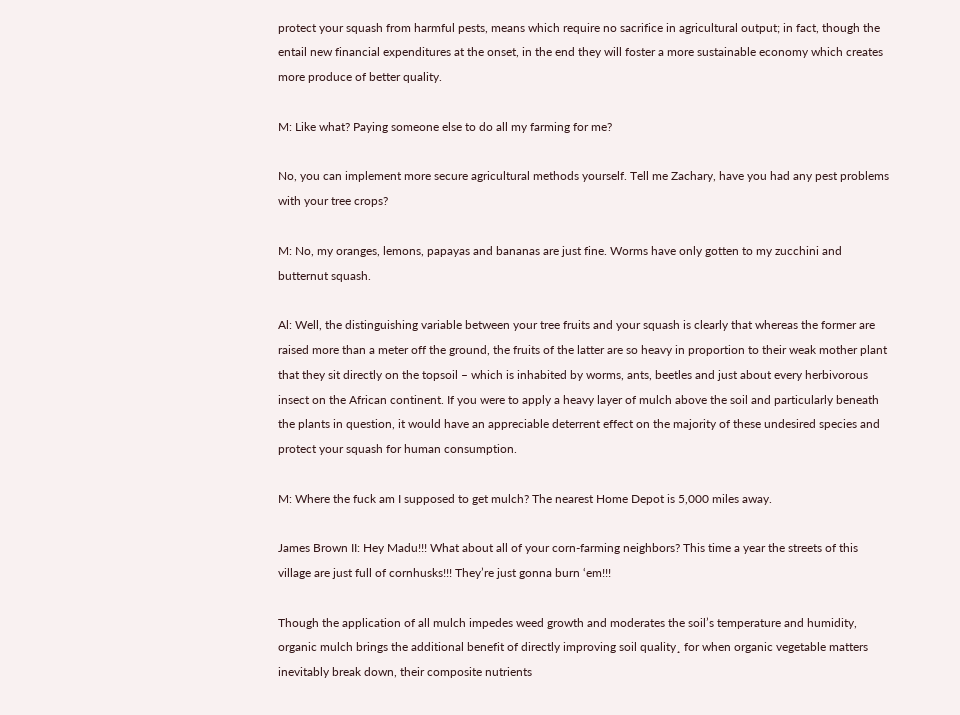protect your squash from harmful pests, means which require no sacrifice in agricultural output; in fact, though the entail new financial expenditures at the onset, in the end they will foster a more sustainable economy which creates more produce of better quality.

M: Like what? Paying someone else to do all my farming for me?

No, you can implement more secure agricultural methods yourself. Tell me Zachary, have you had any pest problems with your tree crops?

M: No, my oranges, lemons, papayas and bananas are just fine. Worms have only gotten to my zucchini and butternut squash.

Al: Well, the distinguishing variable between your tree fruits and your squash is clearly that whereas the former are raised more than a meter off the ground, the fruits of the latter are so heavy in proportion to their weak mother plant that they sit directly on the topsoil – which is inhabited by worms, ants, beetles and just about every herbivorous insect on the African continent. If you were to apply a heavy layer of mulch above the soil and particularly beneath the plants in question, it would have an appreciable deterrent effect on the majority of these undesired species and protect your squash for human consumption.

M: Where the fuck am I supposed to get mulch? The nearest Home Depot is 5,000 miles away.

James Brown II: Hey Madu!!! What about all of your corn-farming neighbors? This time a year the streets of this village are just full of cornhusks!!! They’re just gonna burn ‘em!!!

Though the application of all mulch impedes weed growth and moderates the soil’s temperature and humidity, organic mulch brings the additional benefit of directly improving soil quality¸ for when organic vegetable matters inevitably break down, their composite nutrients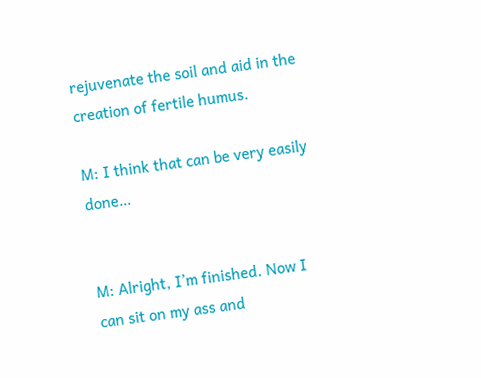rejuvenate the soil and aid in the creation of fertile humus.

M: I think that can be very easily done…


M: Alright, I’m finished. Now I can sit on my ass and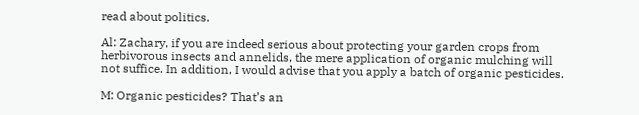read about politics.

Al: Zachary, if you are indeed serious about protecting your garden crops from herbivorous insects and annelids, the mere application of organic mulching will not suffice. In addition, I would advise that you apply a batch of organic pesticides.

M: Organic pesticides? That’s an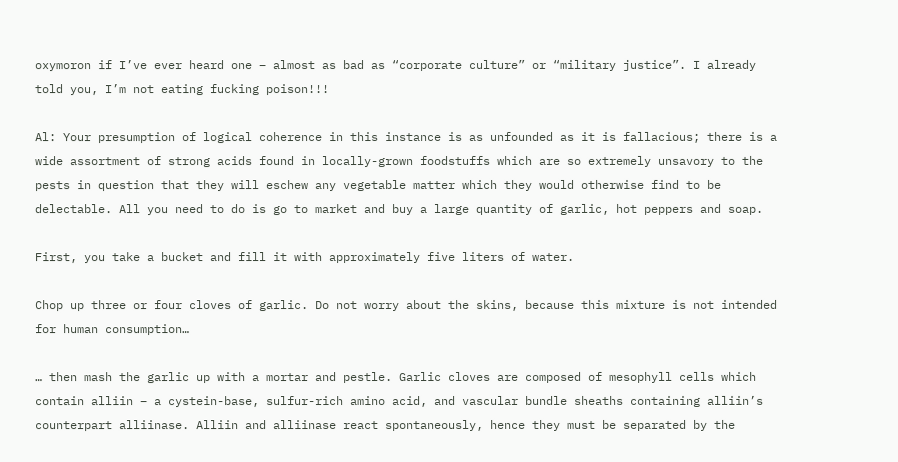oxymoron if I’ve ever heard one – almost as bad as “corporate culture” or “military justice”. I already told you, I’m not eating fucking poison!!!

Al: Your presumption of logical coherence in this instance is as unfounded as it is fallacious; there is a wide assortment of strong acids found in locally-grown foodstuffs which are so extremely unsavory to the pests in question that they will eschew any vegetable matter which they would otherwise find to be delectable. All you need to do is go to market and buy a large quantity of garlic, hot peppers and soap.

First, you take a bucket and fill it with approximately five liters of water.

Chop up three or four cloves of garlic. Do not worry about the skins, because this mixture is not intended for human consumption…

… then mash the garlic up with a mortar and pestle. Garlic cloves are composed of mesophyll cells which contain alliin – a cystein-base, sulfur-rich amino acid, and vascular bundle sheaths containing alliin’s counterpart alliinase. Alliin and alliinase react spontaneously, hence they must be separated by the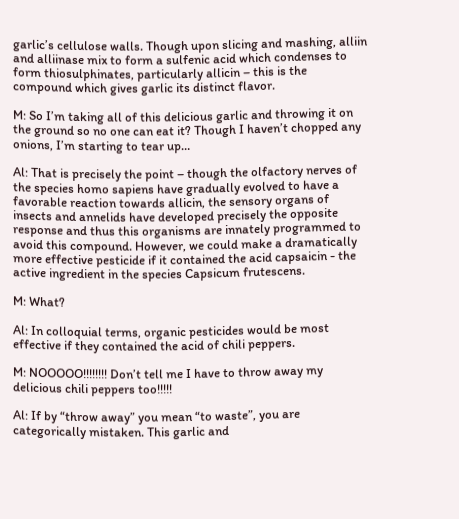garlic’s cellulose walls. Though upon slicing and mashing, alliin and alliinase mix to form a sulfenic acid which condenses to form thiosulphinates, particularly allicin – this is the compound which gives garlic its distinct flavor.

M: So I’m taking all of this delicious garlic and throwing it on the ground so no one can eat it? Though I haven’t chopped any onions, I’m starting to tear up…

Al: That is precisely the point – though the olfactory nerves of the species homo sapiens have gradually evolved to have a favorable reaction towards allicin, the sensory organs of insects and annelids have developed precisely the opposite response and thus this organisms are innately programmed to avoid this compound. However, we could make a dramatically more effective pesticide if it contained the acid capsaicin - the active ingredient in the species Capsicum frutescens.

M: What?

Al: In colloquial terms, organic pesticides would be most effective if they contained the acid of chili peppers.

M: NOOOOO!!!!!!!! Don’t tell me I have to throw away my delicious chili peppers too!!!!!

Al: If by “throw away” you mean “to waste”, you are categorically mistaken. This garlic and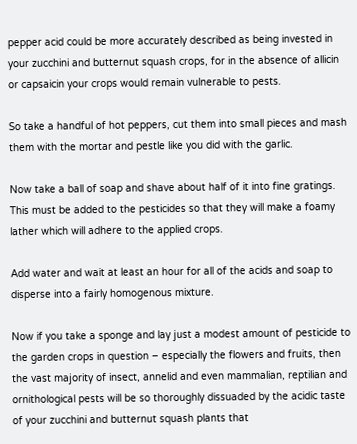pepper acid could be more accurately described as being invested in your zucchini and butternut squash crops, for in the absence of allicin or capsaicin your crops would remain vulnerable to pests.

So take a handful of hot peppers, cut them into small pieces and mash them with the mortar and pestle like you did with the garlic.

Now take a ball of soap and shave about half of it into fine gratings. This must be added to the pesticides so that they will make a foamy lather which will adhere to the applied crops.

Add water and wait at least an hour for all of the acids and soap to disperse into a fairly homogenous mixture.

Now if you take a sponge and lay just a modest amount of pesticide to the garden crops in question – especially the flowers and fruits, then the vast majority of insect, annelid and even mammalian, reptilian and ornithological pests will be so thoroughly dissuaded by the acidic taste of your zucchini and butternut squash plants that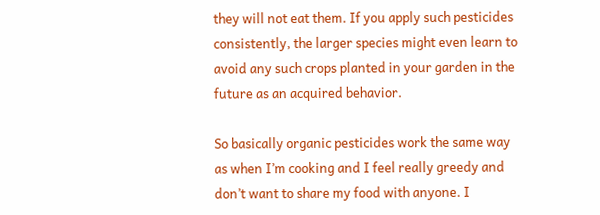they will not eat them. If you apply such pesticides consistently, the larger species might even learn to avoid any such crops planted in your garden in the future as an acquired behavior.

So basically organic pesticides work the same way as when I’m cooking and I feel really greedy and don’t want to share my food with anyone. I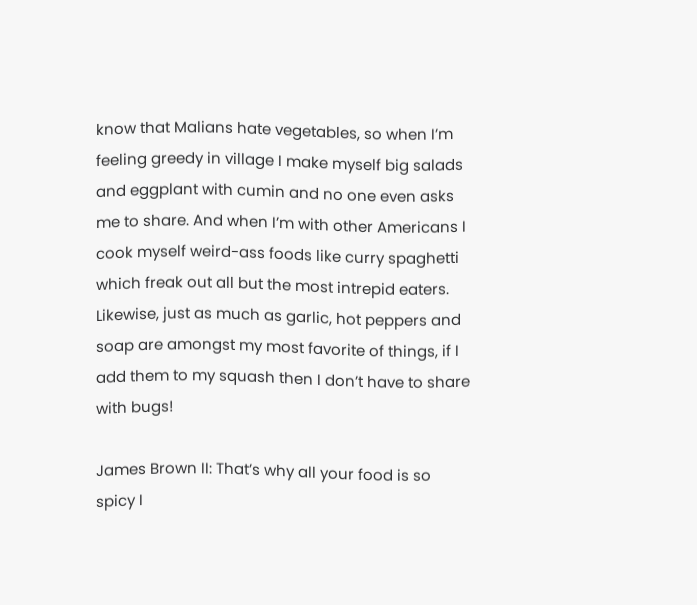know that Malians hate vegetables, so when I’m feeling greedy in village I make myself big salads and eggplant with cumin and no one even asks me to share. And when I’m with other Americans I cook myself weird-ass foods like curry spaghetti which freak out all but the most intrepid eaters. Likewise, just as much as garlic, hot peppers and soap are amongst my most favorite of things, if I add them to my squash then I don’t have to share with bugs!

James Brown II: That’s why all your food is so spicy I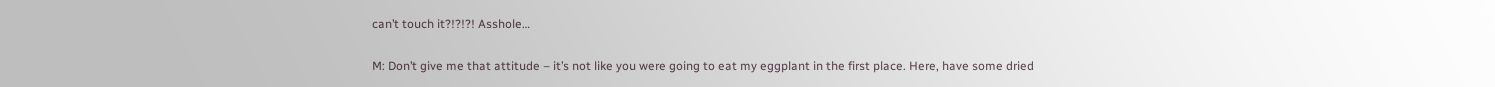can’t touch it?!?!?! Asshole…

M: Don’t give me that attitude – it’s not like you were going to eat my eggplant in the first place. Here, have some dried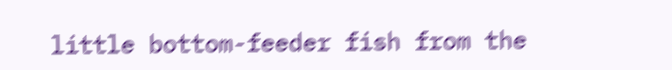little bottom-feeder fish from the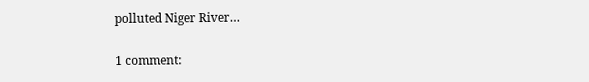polluted Niger River…

1 comment: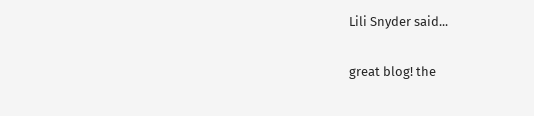Lili Snyder said...

great blog! the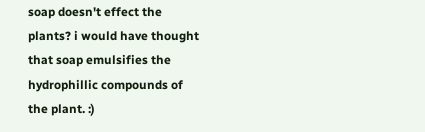soap doesn't effect the plants? i would have thought that soap emulsifies the hydrophillic compounds of the plant. :)